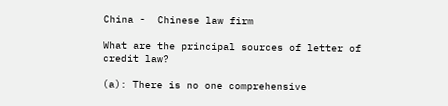China -  Chinese law firm

What are the principal sources of letter of credit law?

(a): There is no one comprehensive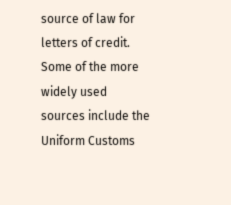source of law for letters of credit. Some of the more widely used sources include the Uniform Customs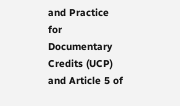and Practice for Documentary Credits (UCP) and Article 5 of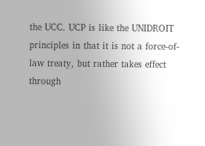the UCC. UCP is like the UNIDROIT principles in that it is not a force-of-law treaty, but rather takes effect through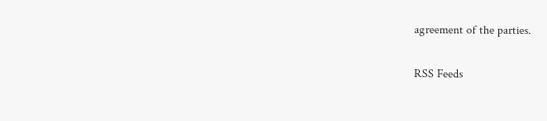agreement of the parties.

RSS Feeds